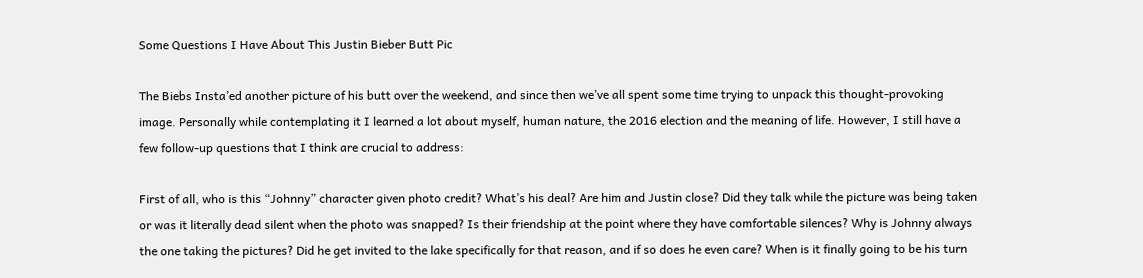Some Questions I Have About This Justin Bieber Butt Pic

The Biebs Insta’ed another picture of his butt over the weekend, and since then we’ve all spent some time trying to unpack this thought-provoking image. Personally while contemplating it I learned a lot about myself, human nature, the 2016 election and the meaning of life. However, I still have a few follow-up questions that I think are crucial to address:

First of all, who is this “Johnny” character given photo credit? What’s his deal? Are him and Justin close? Did they talk while the picture was being taken or was it literally dead silent when the photo was snapped? Is their friendship at the point where they have comfortable silences? Why is Johnny always the one taking the pictures? Did he get invited to the lake specifically for that reason, and if so does he even care? When is it finally going to be his turn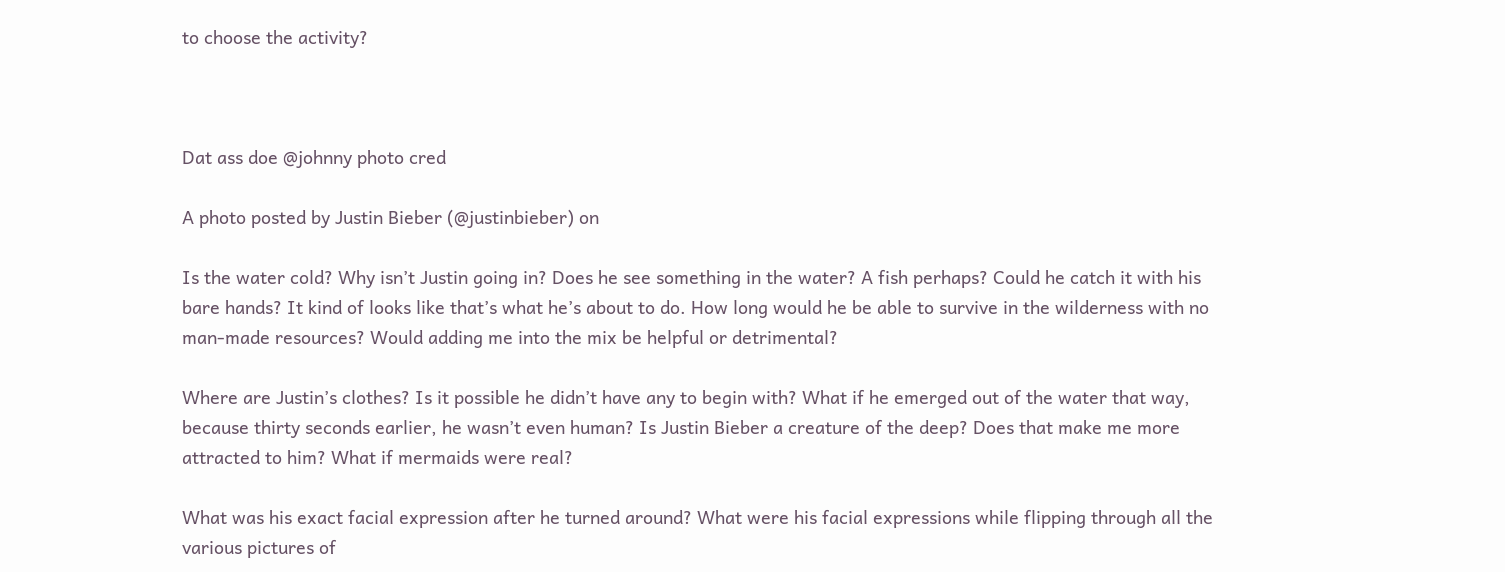to choose the activity?



Dat ass doe @johnny photo cred

A photo posted by Justin Bieber (@justinbieber) on

Is the water cold? Why isn’t Justin going in? Does he see something in the water? A fish perhaps? Could he catch it with his bare hands? It kind of looks like that’s what he’s about to do. How long would he be able to survive in the wilderness with no man-made resources? Would adding me into the mix be helpful or detrimental?

Where are Justin’s clothes? Is it possible he didn’t have any to begin with? What if he emerged out of the water that way, because thirty seconds earlier, he wasn’t even human? Is Justin Bieber a creature of the deep? Does that make me more attracted to him? What if mermaids were real?

What was his exact facial expression after he turned around? What were his facial expressions while flipping through all the various pictures of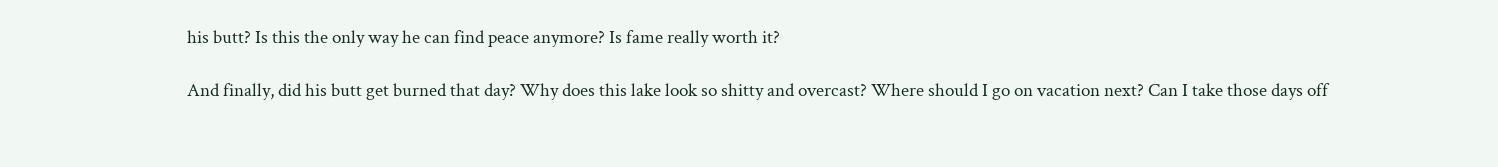his butt? Is this the only way he can find peace anymore? Is fame really worth it?

And finally, did his butt get burned that day? Why does this lake look so shitty and overcast? Where should I go on vacation next? Can I take those days off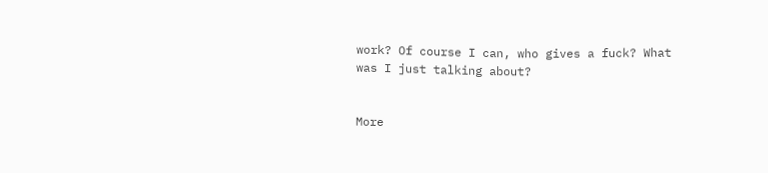work? Of course I can, who gives a fuck? What was I just talking about?


More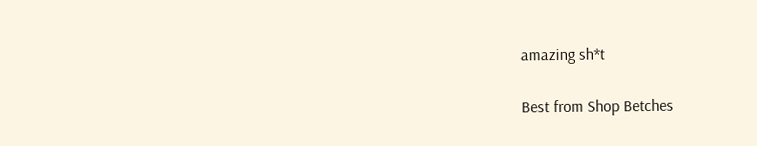amazing sh*t

Best from Shop Betches